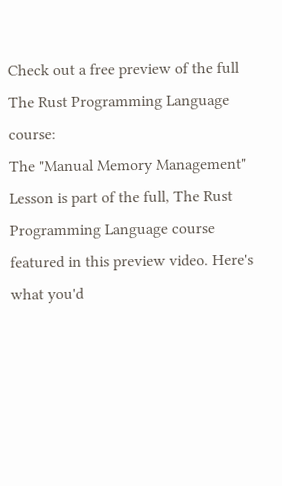Check out a free preview of the full The Rust Programming Language course:
The "Manual Memory Management" Lesson is part of the full, The Rust Programming Language course featured in this preview video. Here's what you'd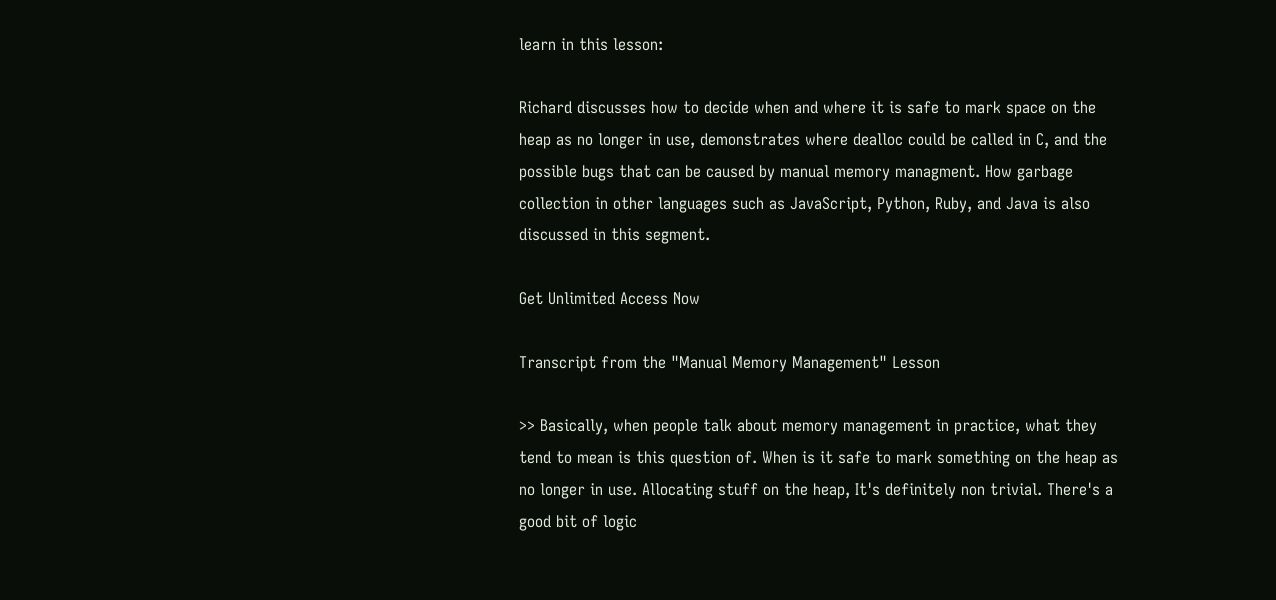learn in this lesson:

Richard discusses how to decide when and where it is safe to mark space on the heap as no longer in use, demonstrates where dealloc could be called in C, and the possible bugs that can be caused by manual memory managment. How garbage collection in other languages such as JavaScript, Python, Ruby, and Java is also discussed in this segment.

Get Unlimited Access Now

Transcript from the "Manual Memory Management" Lesson

>> Basically, when people talk about memory management in practice, what they tend to mean is this question of. When is it safe to mark something on the heap as no longer in use. Allocating stuff on the heap, It's definitely non trivial. There's a good bit of logic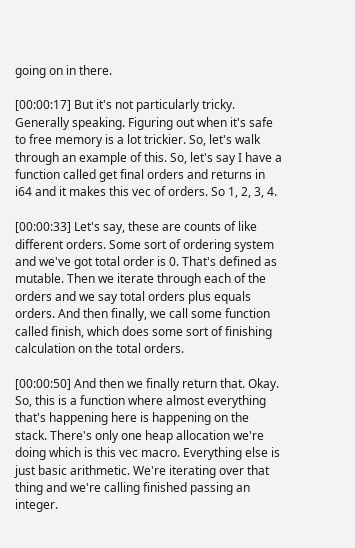going on in there.

[00:00:17] But it's not particularly tricky. Generally speaking. Figuring out when it's safe to free memory is a lot trickier. So, let's walk through an example of this. So, let's say I have a function called get final orders and returns in i64 and it makes this vec of orders. So 1, 2, 3, 4.

[00:00:33] Let's say, these are counts of like different orders. Some sort of ordering system and we've got total order is 0. That's defined as mutable. Then we iterate through each of the orders and we say total orders plus equals orders. And then finally, we call some function called finish, which does some sort of finishing calculation on the total orders.

[00:00:50] And then we finally return that. Okay. So, this is a function where almost everything that's happening here is happening on the stack. There's only one heap allocation we're doing which is this vec macro. Everything else is just basic arithmetic. We're iterating over that thing and we're calling finished passing an integer.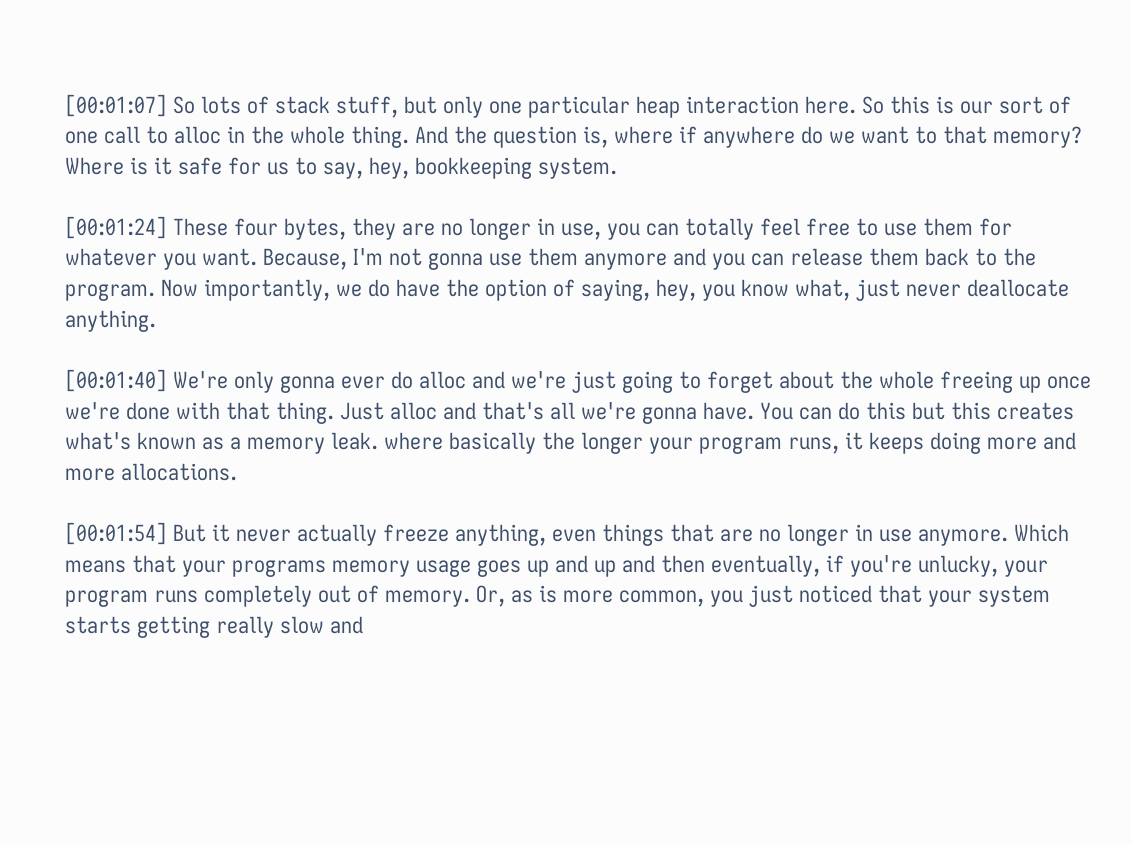[00:01:07] So lots of stack stuff, but only one particular heap interaction here. So this is our sort of one call to alloc in the whole thing. And the question is, where if anywhere do we want to that memory? Where is it safe for us to say, hey, bookkeeping system.

[00:01:24] These four bytes, they are no longer in use, you can totally feel free to use them for whatever you want. Because, I'm not gonna use them anymore and you can release them back to the program. Now importantly, we do have the option of saying, hey, you know what, just never deallocate anything.

[00:01:40] We're only gonna ever do alloc and we're just going to forget about the whole freeing up once we're done with that thing. Just alloc and that's all we're gonna have. You can do this but this creates what's known as a memory leak. where basically the longer your program runs, it keeps doing more and more allocations.

[00:01:54] But it never actually freeze anything, even things that are no longer in use anymore. Which means that your programs memory usage goes up and up and then eventually, if you're unlucky, your program runs completely out of memory. Or, as is more common, you just noticed that your system starts getting really slow and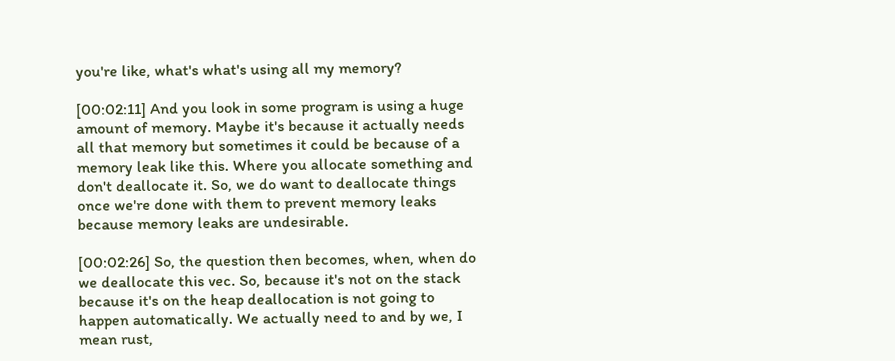you're like, what's what's using all my memory?

[00:02:11] And you look in some program is using a huge amount of memory. Maybe it's because it actually needs all that memory but sometimes it could be because of a memory leak like this. Where you allocate something and don't deallocate it. So, we do want to deallocate things once we're done with them to prevent memory leaks because memory leaks are undesirable.

[00:02:26] So, the question then becomes, when, when do we deallocate this vec. So, because it's not on the stack because it's on the heap deallocation is not going to happen automatically. We actually need to and by we, I mean rust,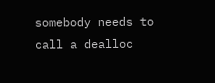somebody needs to call a dealloc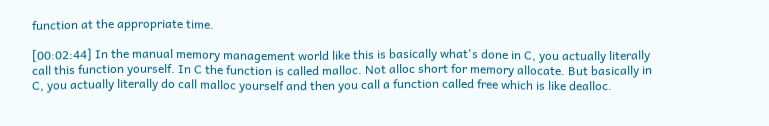function at the appropriate time.

[00:02:44] In the manual memory management world like this is basically what's done in C, you actually literally call this function yourself. In C the function is called malloc. Not alloc short for memory allocate. But basically in C, you actually literally do call malloc yourself and then you call a function called free which is like dealloc.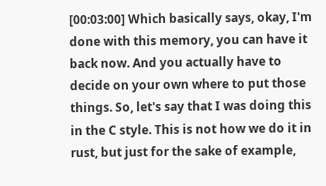[00:03:00] Which basically says, okay, I'm done with this memory, you can have it back now. And you actually have to decide on your own where to put those things. So, let's say that I was doing this in the C style. This is not how we do it in rust, but just for the sake of example,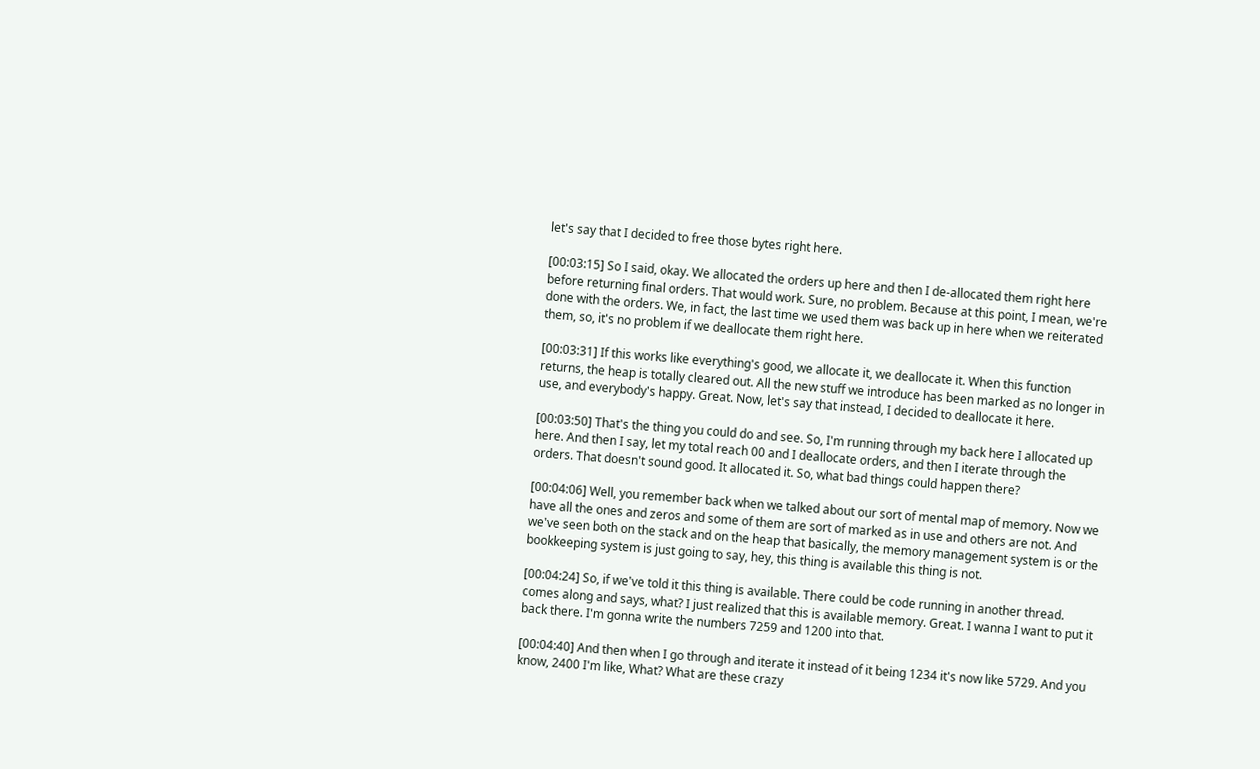let's say that I decided to free those bytes right here.

[00:03:15] So I said, okay. We allocated the orders up here and then I de-allocated them right here before returning final orders. That would work. Sure, no problem. Because at this point, I mean, we're done with the orders. We, in fact, the last time we used them was back up in here when we reiterated them, so, it's no problem if we deallocate them right here.

[00:03:31] If this works like everything's good, we allocate it, we deallocate it. When this function returns, the heap is totally cleared out. All the new stuff we introduce has been marked as no longer in use, and everybody's happy. Great. Now, let's say that instead, I decided to deallocate it here.

[00:03:50] That's the thing you could do and see. So, I'm running through my back here I allocated up here. And then I say, let my total reach 00 and I deallocate orders, and then I iterate through the orders. That doesn't sound good. It allocated it. So, what bad things could happen there?

[00:04:06] Well, you remember back when we talked about our sort of mental map of memory. Now we have all the ones and zeros and some of them are sort of marked as in use and others are not. And we've seen both on the stack and on the heap that basically, the memory management system is or the bookkeeping system is just going to say, hey, this thing is available this thing is not.

[00:04:24] So, if we've told it this thing is available. There could be code running in another thread. comes along and says, what? I just realized that this is available memory. Great. I wanna I want to put it back there. I'm gonna write the numbers 7259 and 1200 into that.

[00:04:40] And then when I go through and iterate it instead of it being 1234 it's now like 5729. And you know, 2400 I'm like, What? What are these crazy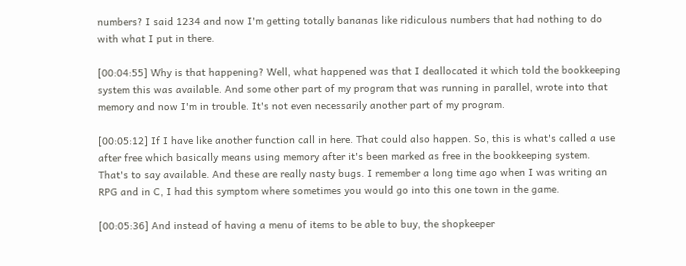numbers? I said 1234 and now I'm getting totally bananas like ridiculous numbers that had nothing to do with what I put in there.

[00:04:55] Why is that happening? Well, what happened was that I deallocated it which told the bookkeeping system this was available. And some other part of my program that was running in parallel, wrote into that memory and now I'm in trouble. It's not even necessarily another part of my program.

[00:05:12] If I have like another function call in here. That could also happen. So, this is what's called a use after free which basically means using memory after it's been marked as free in the bookkeeping system. That's to say available. And these are really nasty bugs. I remember a long time ago when I was writing an RPG and in C, I had this symptom where sometimes you would go into this one town in the game.

[00:05:36] And instead of having a menu of items to be able to buy, the shopkeeper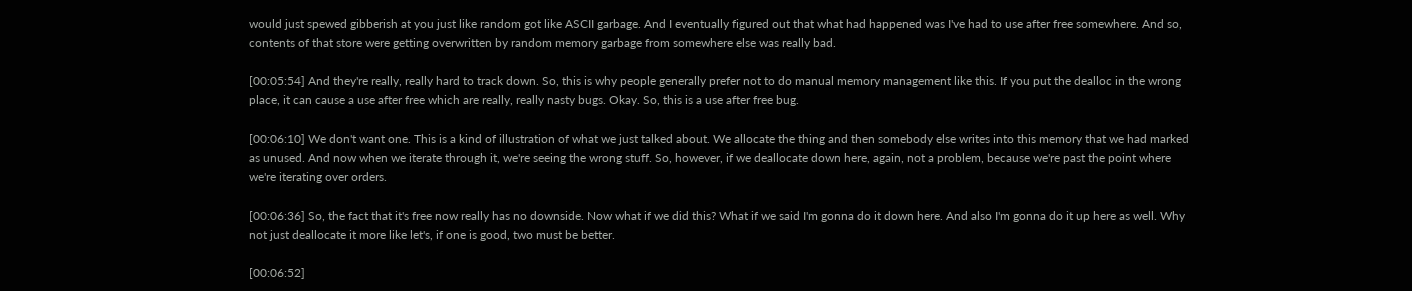would just spewed gibberish at you just like random got like ASCII garbage. And I eventually figured out that what had happened was I've had to use after free somewhere. And so, contents of that store were getting overwritten by random memory garbage from somewhere else was really bad.

[00:05:54] And they're really, really hard to track down. So, this is why people generally prefer not to do manual memory management like this. If you put the dealloc in the wrong place, it can cause a use after free which are really, really nasty bugs. Okay. So, this is a use after free bug.

[00:06:10] We don't want one. This is a kind of illustration of what we just talked about. We allocate the thing and then somebody else writes into this memory that we had marked as unused. And now when we iterate through it, we're seeing the wrong stuff. So, however, if we deallocate down here, again, not a problem, because we're past the point where we're iterating over orders.

[00:06:36] So, the fact that it's free now really has no downside. Now what if we did this? What if we said I'm gonna do it down here. And also I'm gonna do it up here as well. Why not just deallocate it more like let's, if one is good, two must be better.

[00:06:52]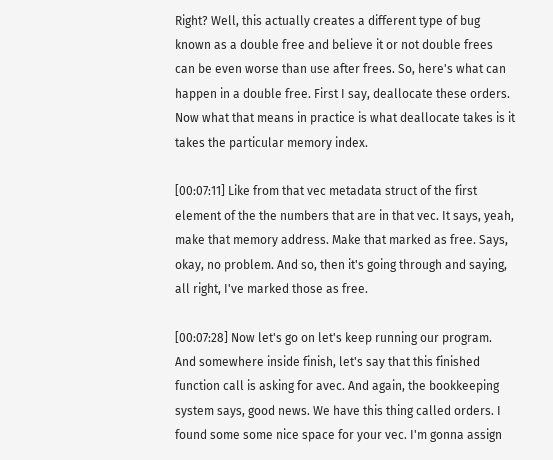Right? Well, this actually creates a different type of bug known as a double free and believe it or not double frees can be even worse than use after frees. So, here's what can happen in a double free. First I say, deallocate these orders. Now what that means in practice is what deallocate takes is it takes the particular memory index.

[00:07:11] Like from that vec metadata struct of the first element of the the numbers that are in that vec. It says, yeah, make that memory address. Make that marked as free. Says, okay, no problem. And so, then it's going through and saying, all right, I've marked those as free.

[00:07:28] Now let's go on let's keep running our program. And somewhere inside finish, let's say that this finished function call is asking for avec. And again, the bookkeeping system says, good news. We have this thing called orders. I found some some nice space for your vec. I'm gonna assign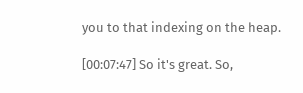you to that indexing on the heap.

[00:07:47] So it's great. So,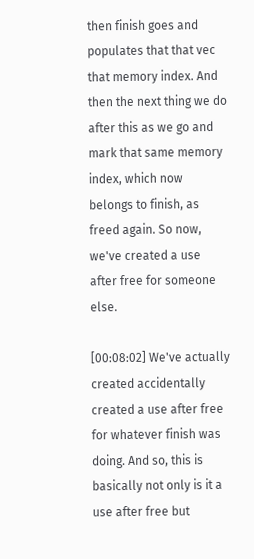then finish goes and populates that that vec that memory index. And then the next thing we do after this as we go and mark that same memory index, which now belongs to finish, as freed again. So now, we've created a use after free for someone else.

[00:08:02] We've actually created accidentally created a use after free for whatever finish was doing. And so, this is basically not only is it a use after free but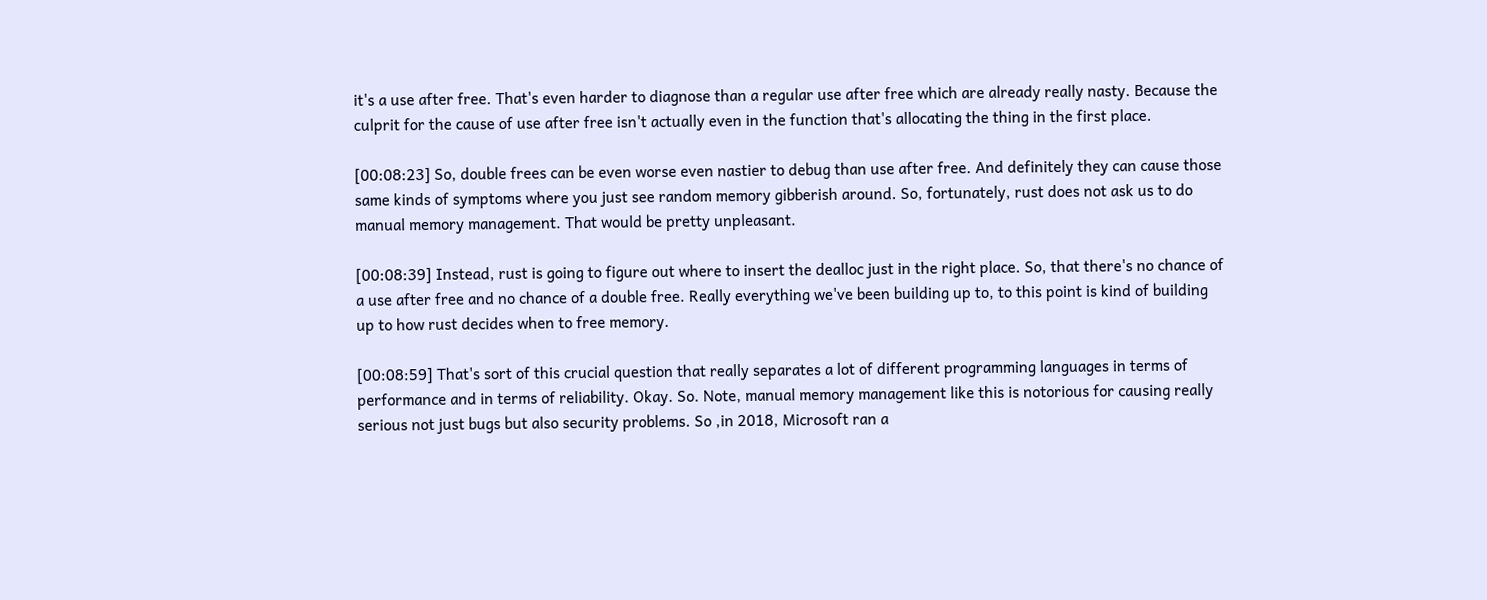it's a use after free. That's even harder to diagnose than a regular use after free which are already really nasty. Because the culprit for the cause of use after free isn't actually even in the function that's allocating the thing in the first place.

[00:08:23] So, double frees can be even worse even nastier to debug than use after free. And definitely they can cause those same kinds of symptoms where you just see random memory gibberish around. So, fortunately, rust does not ask us to do manual memory management. That would be pretty unpleasant.

[00:08:39] Instead, rust is going to figure out where to insert the dealloc just in the right place. So, that there's no chance of a use after free and no chance of a double free. Really everything we've been building up to, to this point is kind of building up to how rust decides when to free memory.

[00:08:59] That's sort of this crucial question that really separates a lot of different programming languages in terms of performance and in terms of reliability. Okay. So. Note, manual memory management like this is notorious for causing really serious not just bugs but also security problems. So ,in 2018, Microsoft ran a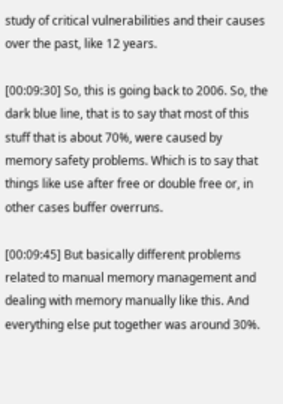study of critical vulnerabilities and their causes over the past, like 12 years.

[00:09:30] So, this is going back to 2006. So, the dark blue line, that is to say that most of this stuff that is about 70%, were caused by memory safety problems. Which is to say that things like use after free or double free or, in other cases buffer overruns.

[00:09:45] But basically different problems related to manual memory management and dealing with memory manually like this. And everything else put together was around 30%.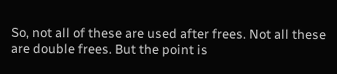So, not all of these are used after frees. Not all these are double frees. But the point is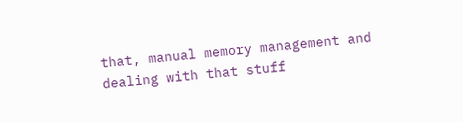that, manual memory management and dealing with that stuff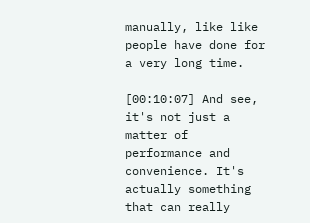manually, like like people have done for a very long time.

[00:10:07] And see, it's not just a matter of performance and convenience. It's actually something that can really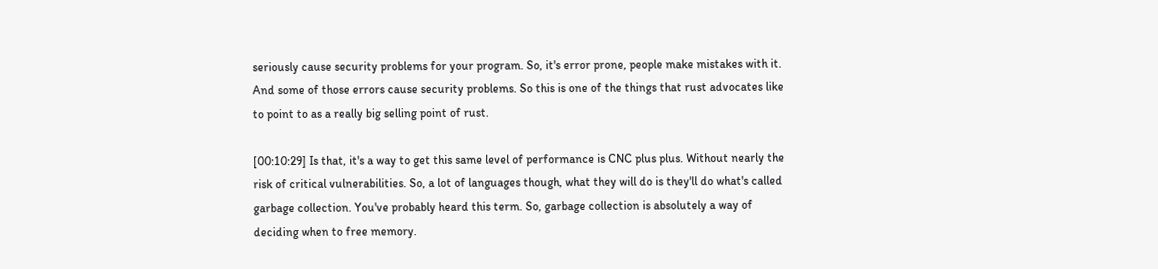seriously cause security problems for your program. So, it's error prone, people make mistakes with it. And some of those errors cause security problems. So this is one of the things that rust advocates like to point to as a really big selling point of rust.

[00:10:29] Is that, it's a way to get this same level of performance is CNC plus plus. Without nearly the risk of critical vulnerabilities. So, a lot of languages though, what they will do is they'll do what's called garbage collection. You've probably heard this term. So, garbage collection is absolutely a way of deciding when to free memory.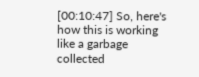[00:10:47] So, here's how this is working like a garbage collected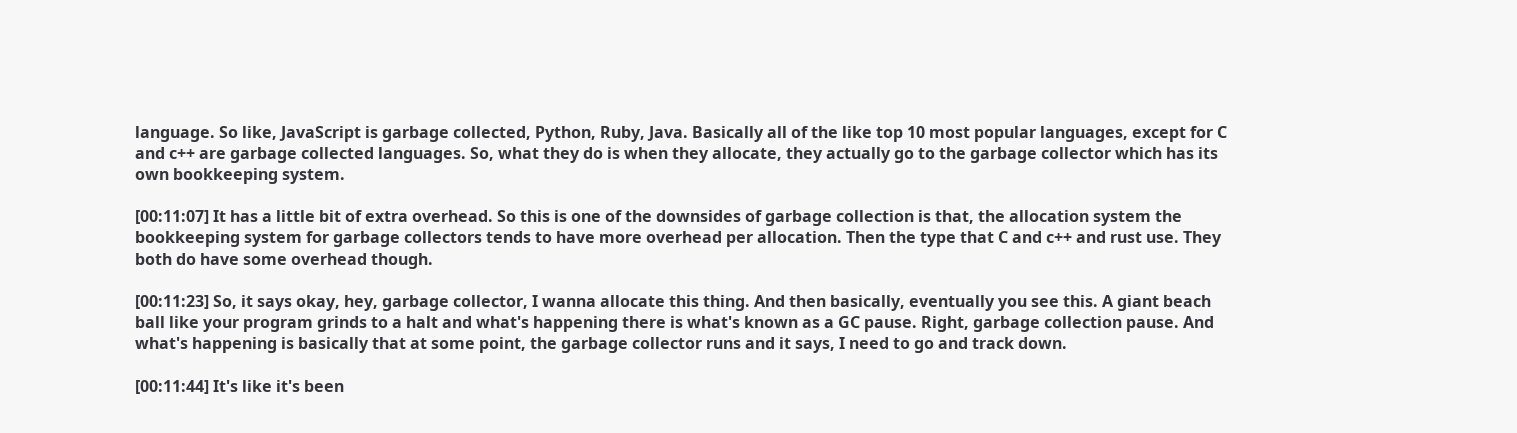language. So like, JavaScript is garbage collected, Python, Ruby, Java. Basically all of the like top 10 most popular languages, except for C and c++ are garbage collected languages. So, what they do is when they allocate, they actually go to the garbage collector which has its own bookkeeping system.

[00:11:07] It has a little bit of extra overhead. So this is one of the downsides of garbage collection is that, the allocation system the bookkeeping system for garbage collectors tends to have more overhead per allocation. Then the type that C and c++ and rust use. They both do have some overhead though.

[00:11:23] So, it says okay, hey, garbage collector, I wanna allocate this thing. And then basically, eventually you see this. A giant beach ball like your program grinds to a halt and what's happening there is what's known as a GC pause. Right, garbage collection pause. And what's happening is basically that at some point, the garbage collector runs and it says, I need to go and track down.

[00:11:44] It's like it's been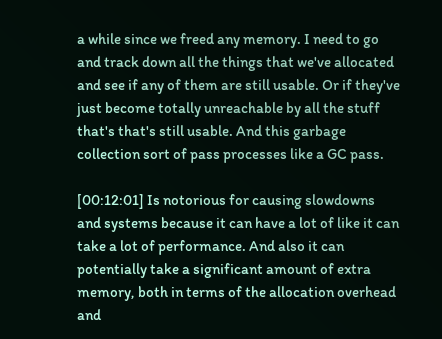a while since we freed any memory. I need to go and track down all the things that we've allocated and see if any of them are still usable. Or if they've just become totally unreachable by all the stuff that's that's still usable. And this garbage collection sort of pass processes like a GC pass.

[00:12:01] Is notorious for causing slowdowns and systems because it can have a lot of like it can take a lot of performance. And also it can potentially take a significant amount of extra memory, both in terms of the allocation overhead and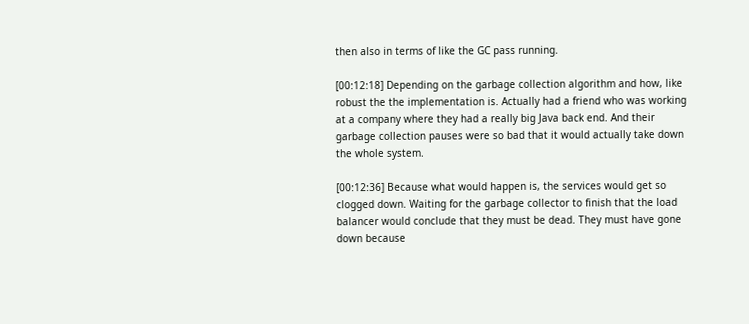then also in terms of like the GC pass running.

[00:12:18] Depending on the garbage collection algorithm and how, like robust the the implementation is. Actually had a friend who was working at a company where they had a really big Java back end. And their garbage collection pauses were so bad that it would actually take down the whole system.

[00:12:36] Because what would happen is, the services would get so clogged down. Waiting for the garbage collector to finish that the load balancer would conclude that they must be dead. They must have gone down because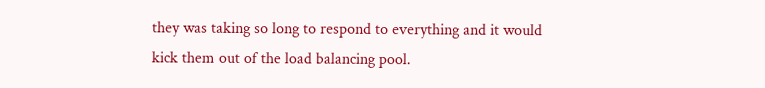they was taking so long to respond to everything and it would kick them out of the load balancing pool.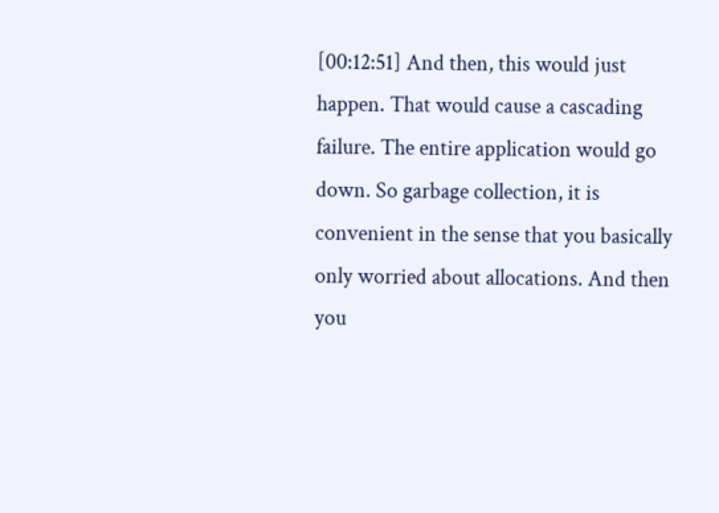[00:12:51] And then, this would just happen. That would cause a cascading failure. The entire application would go down. So garbage collection, it is convenient in the sense that you basically only worried about allocations. And then you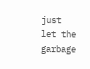just let the garbage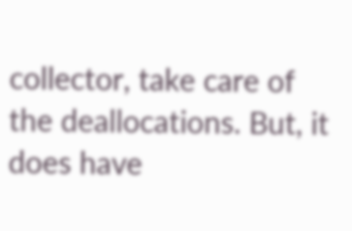collector, take care of the deallocations. But, it does have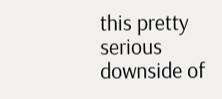this pretty serious downside of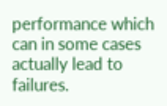performance which can in some cases actually lead to failures.